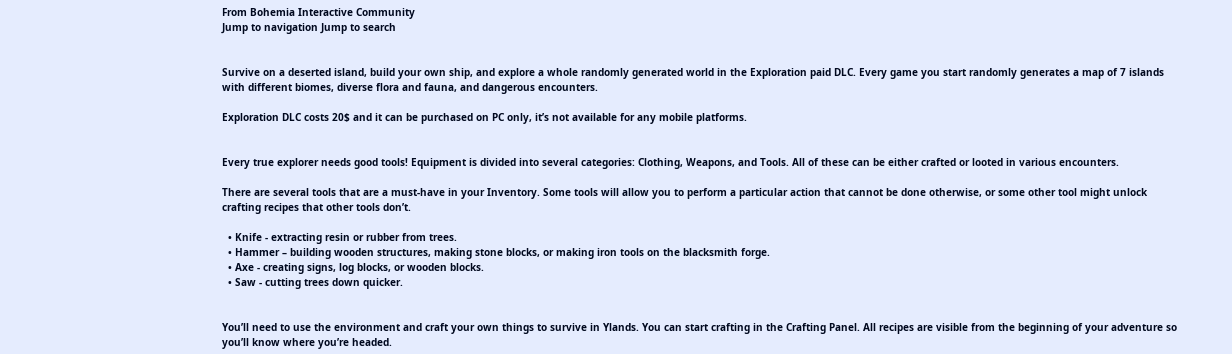From Bohemia Interactive Community
Jump to navigation Jump to search


Survive on a deserted island, build your own ship, and explore a whole randomly generated world in the Exploration paid DLC. Every game you start randomly generates a map of 7 islands with different biomes, diverse flora and fauna, and dangerous encounters.

Exploration DLC costs 20$ and it can be purchased on PC only, it’s not available for any mobile platforms.


Every true explorer needs good tools! Equipment is divided into several categories: Clothing, Weapons, and Tools. All of these can be either crafted or looted in various encounters.

There are several tools that are a must-have in your Inventory. Some tools will allow you to perform a particular action that cannot be done otherwise, or some other tool might unlock crafting recipes that other tools don’t.

  • Knife - extracting resin or rubber from trees.
  • Hammer – building wooden structures, making stone blocks, or making iron tools on the blacksmith forge.
  • Axe - creating signs, log blocks, or wooden blocks.
  • Saw - cutting trees down quicker.


You’ll need to use the environment and craft your own things to survive in Ylands. You can start crafting in the Crafting Panel. All recipes are visible from the beginning of your adventure so you’ll know where you’re headed.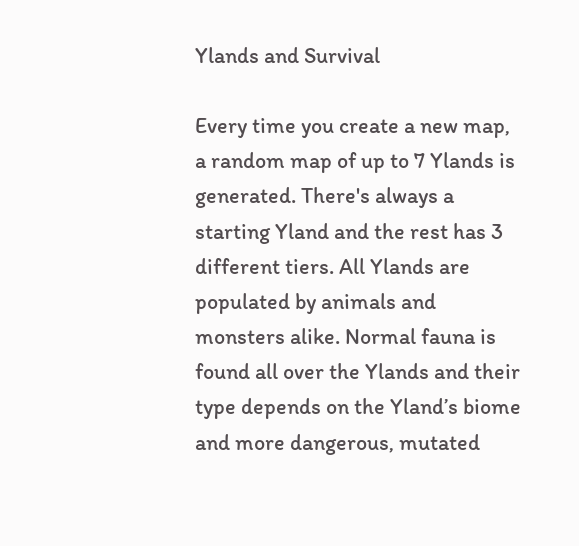Ylands and Survival

Every time you create a new map, a random map of up to 7 Ylands is generated. There's always a starting Yland and the rest has 3 different tiers. All Ylands are populated by animals and monsters alike. Normal fauna is found all over the Ylands and their type depends on the Yland’s biome and more dangerous, mutated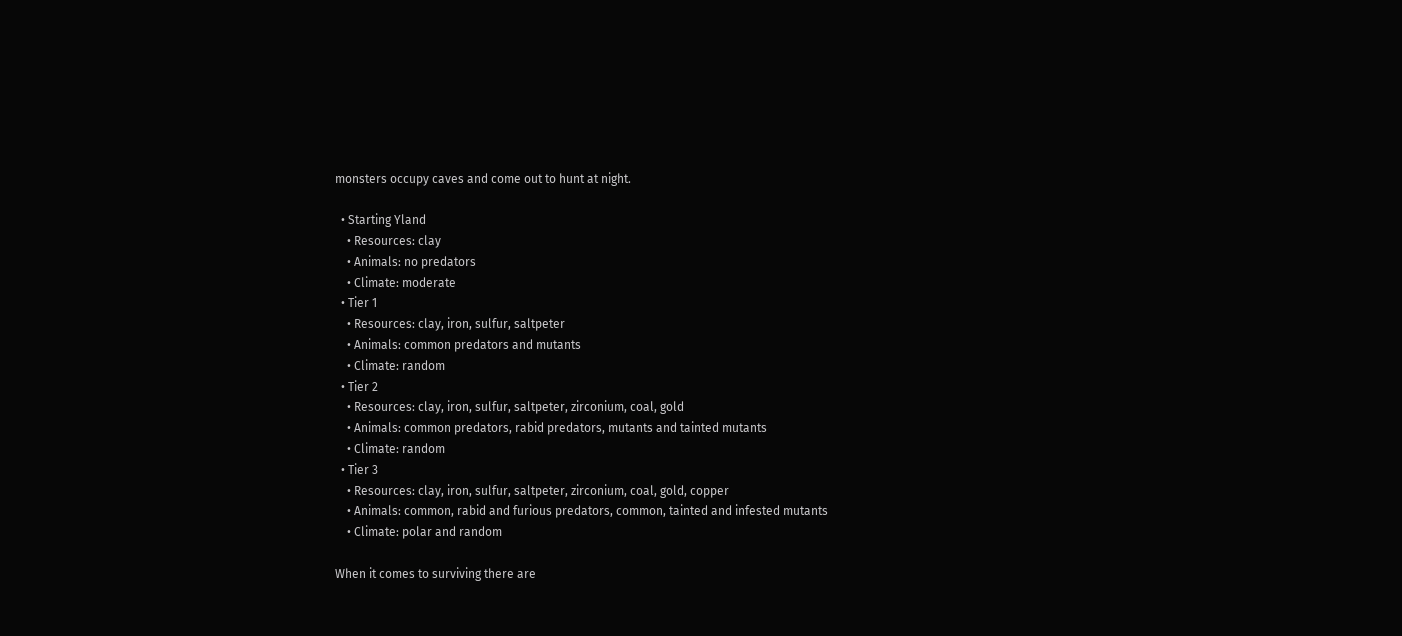monsters occupy caves and come out to hunt at night.

  • Starting Yland
    • Resources: clay
    • Animals: no predators
    • Climate: moderate
  • Tier 1
    • Resources: clay, iron, sulfur, saltpeter
    • Animals: common predators and mutants
    • Climate: random
  • Tier 2
    • Resources: clay, iron, sulfur, saltpeter, zirconium, coal, gold
    • Animals: common predators, rabid predators, mutants and tainted mutants
    • Climate: random
  • Tier 3
    • Resources: clay, iron, sulfur, saltpeter, zirconium, coal, gold, copper
    • Animals: common, rabid and furious predators, common, tainted and infested mutants
    • Climate: polar and random

When it comes to surviving there are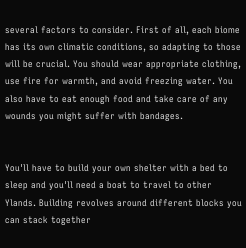several factors to consider. First of all, each biome has its own climatic conditions, so adapting to those will be crucial. You should wear appropriate clothing, use fire for warmth, and avoid freezing water. You also have to eat enough food and take care of any wounds you might suffer with bandages.


You'll have to build your own shelter with a bed to sleep and you'll need a boat to travel to other Ylands. Building revolves around different blocks you can stack together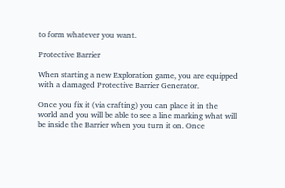to form whatever you want.

Protective Barrier

When starting a new Exploration game, you are equipped with a damaged Protective Barrier Generator.

Once you fix it (via crafting) you can place it in the world and you will be able to see a line marking what will be inside the Barrier when you turn it on. Once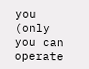you (only you can operate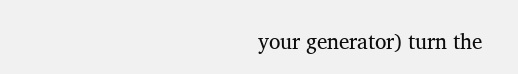your generator) turn the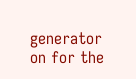generator on for the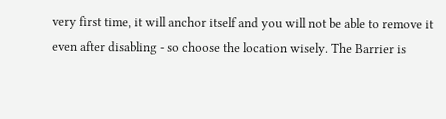very first time, it will anchor itself and you will not be able to remove it even after disabling - so choose the location wisely. The Barrier is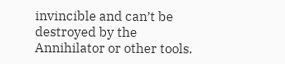invincible and can’t be destroyed by the Annihilator or other tools.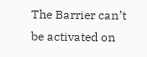The Barrier can’t be activated on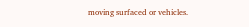moving surfaced or vehicles.